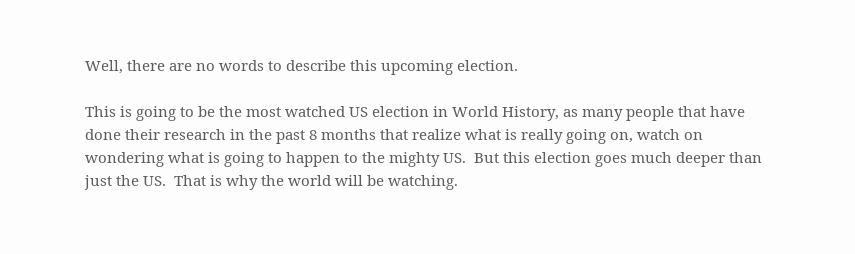Well, there are no words to describe this upcoming election.

This is going to be the most watched US election in World History, as many people that have done their research in the past 8 months that realize what is really going on, watch on wondering what is going to happen to the mighty US.  But this election goes much deeper than just the US.  That is why the world will be watching.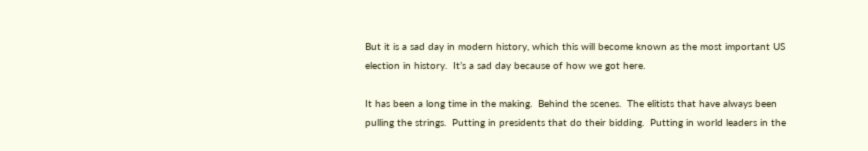But it is a sad day in modern history, which this will become known as the most important US election in history.  It’s a sad day because of how we got here.

It has been a long time in the making.  Behind the scenes.  The elitists that have always been pulling the strings.  Putting in presidents that do their bidding.  Putting in world leaders in the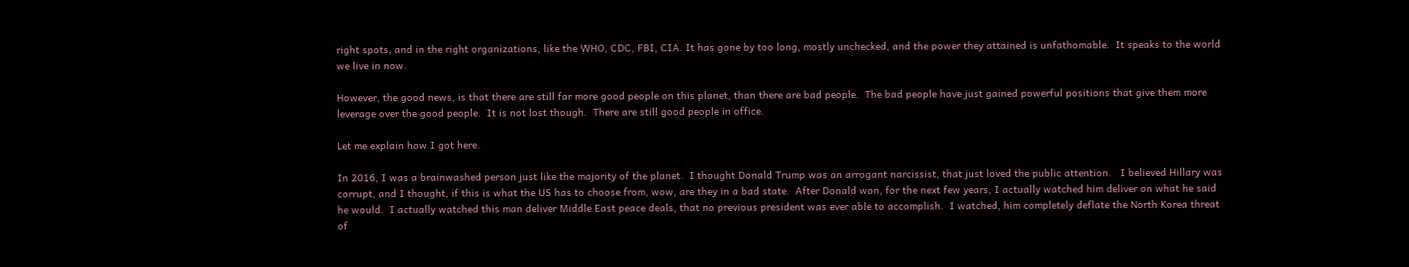right spots, and in the right organizations, like the WHO, CDC, FBI, CIA. It has gone by too long, mostly unchecked, and the power they attained is unfathomable.  It speaks to the world we live in now.

However, the good news, is that there are still far more good people on this planet, than there are bad people.  The bad people have just gained powerful positions that give them more leverage over the good people.  It is not lost though.  There are still good people in office.

Let me explain how I got here.

In 2016, I was a brainwashed person just like the majority of the planet.  I thought Donald Trump was an arrogant narcissist, that just loved the public attention.   I believed Hillary was corrupt, and I thought, if this is what the US has to choose from, wow, are they in a bad state.  After Donald won, for the next few years, I actually watched him deliver on what he said he would.  I actually watched this man deliver Middle East peace deals, that no previous president was ever able to accomplish.  I watched, him completely deflate the North Korea threat of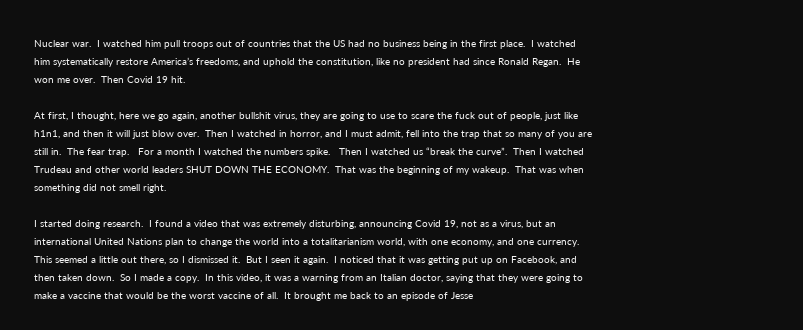Nuclear war.  I watched him pull troops out of countries that the US had no business being in the first place.  I watched him systematically restore America’s freedoms, and uphold the constitution, like no president had since Ronald Regan.  He won me over.  Then Covid 19 hit.

At first, I thought, here we go again, another bullshit virus, they are going to use to scare the fuck out of people, just like h1n1, and then it will just blow over.  Then I watched in horror, and I must admit, fell into the trap that so many of you are still in.  The fear trap.   For a month I watched the numbers spike.   Then I watched us “break the curve”.  Then I watched Trudeau and other world leaders SHUT DOWN THE ECONOMY.  That was the beginning of my wakeup.  That was when something did not smell right.

I started doing research.  I found a video that was extremely disturbing, announcing Covid 19, not as a virus, but an international United Nations plan to change the world into a totalitarianism world, with one economy, and one currency.  This seemed a little out there, so I dismissed it.  But I seen it again.  I noticed that it was getting put up on Facebook, and then taken down.  So I made a copy.  In this video, it was a warning from an Italian doctor, saying that they were going to make a vaccine that would be the worst vaccine of all.  It brought me back to an episode of Jesse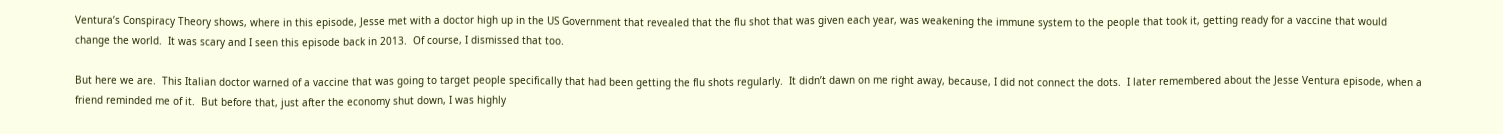Ventura’s Conspiracy Theory shows, where in this episode, Jesse met with a doctor high up in the US Government that revealed that the flu shot that was given each year, was weakening the immune system to the people that took it, getting ready for a vaccine that would change the world.  It was scary and I seen this episode back in 2013.  Of course, I dismissed that too.

But here we are.  This Italian doctor warned of a vaccine that was going to target people specifically that had been getting the flu shots regularly.  It didn’t dawn on me right away, because, I did not connect the dots.  I later remembered about the Jesse Ventura episode, when a friend reminded me of it.  But before that, just after the economy shut down, I was highly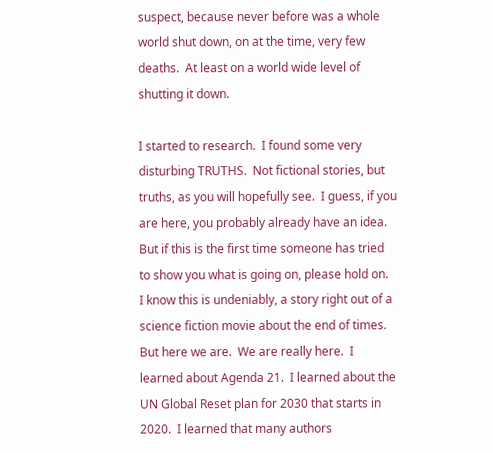suspect, because never before was a whole world shut down, on at the time, very few deaths.  At least on a world wide level of shutting it down.

I started to research.  I found some very disturbing TRUTHS.  Not fictional stories, but truths, as you will hopefully see.  I guess, if you are here, you probably already have an idea.  But if this is the first time someone has tried to show you what is going on, please hold on.  I know this is undeniably, a story right out of a science fiction movie about the end of times.  But here we are.  We are really here.  I learned about Agenda 21.  I learned about the UN Global Reset plan for 2030 that starts in 2020.  I learned that many authors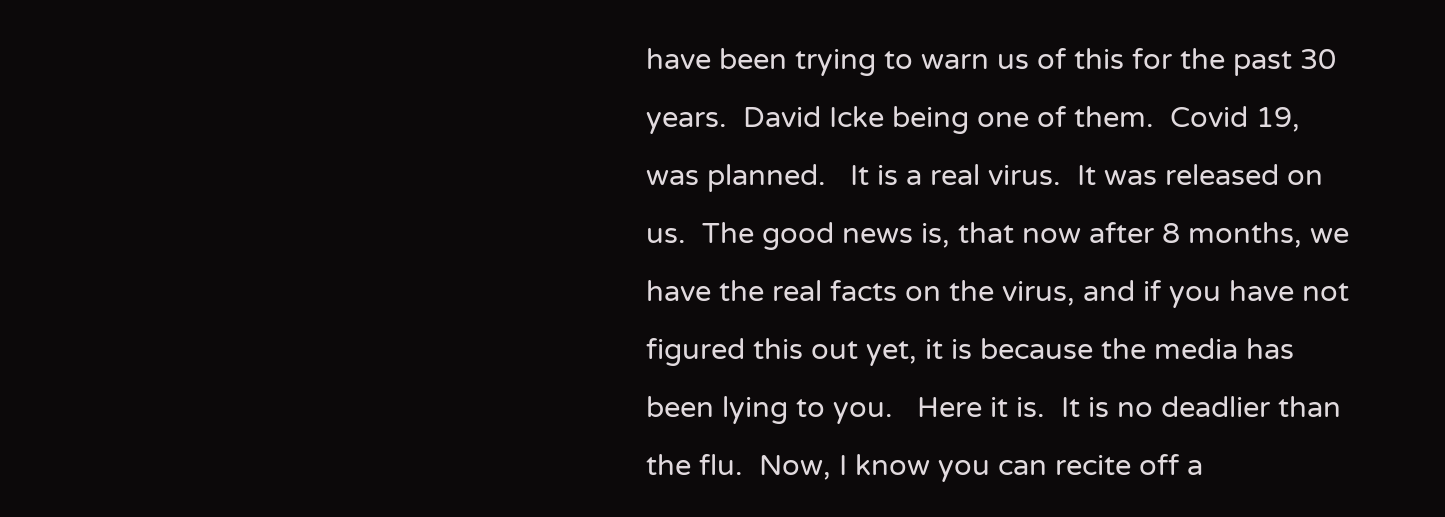have been trying to warn us of this for the past 30 years.  David Icke being one of them.  Covid 19, was planned.   It is a real virus.  It was released on us.  The good news is, that now after 8 months, we have the real facts on the virus, and if you have not figured this out yet, it is because the media has been lying to you.   Here it is.  It is no deadlier than the flu.  Now, I know you can recite off a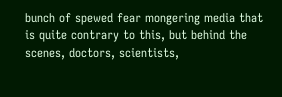bunch of spewed fear mongering media that is quite contrary to this, but behind the scenes, doctors, scientists,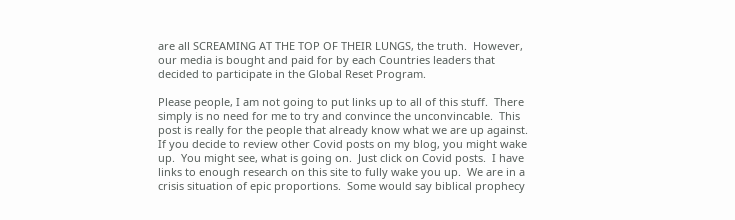are all SCREAMING AT THE TOP OF THEIR LUNGS, the truth.  However, our media is bought and paid for by each Countries leaders that decided to participate in the Global Reset Program.

Please people, I am not going to put links up to all of this stuff.  There simply is no need for me to try and convince the unconvincable.  This post is really for the people that already know what we are up against.  If you decide to review other Covid posts on my blog, you might wake up.  You might see, what is going on.  Just click on Covid posts.  I have links to enough research on this site to fully wake you up.  We are in a crisis situation of epic proportions.  Some would say biblical prophecy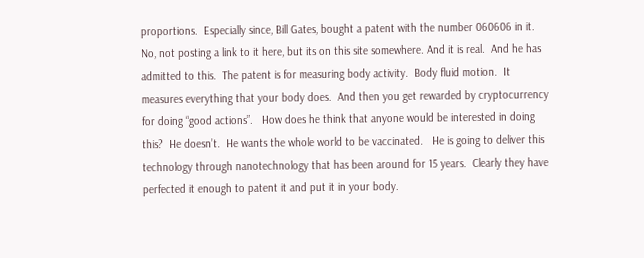proportions.  Especially since, Bill Gates, bought a patent with the number 060606 in it.  No, not posting a link to it here, but its on this site somewhere. And it is real.  And he has admitted to this.  The patent is for measuring body activity.  Body fluid motion.  It measures everything that your body does.  And then you get rewarded by cryptocurrency for doing “good actions”.   How does he think that anyone would be interested in doing this?  He doesn’t.  He wants the whole world to be vaccinated.   He is going to deliver this technology through nanotechnology that has been around for 15 years.  Clearly they have perfected it enough to patent it and put it in your body.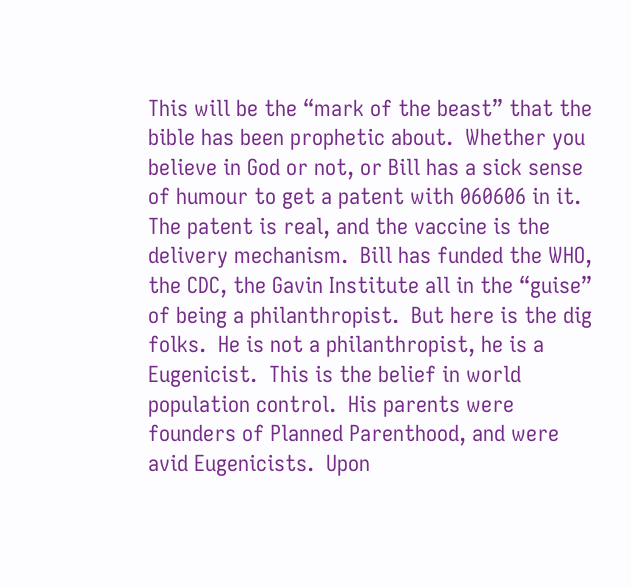This will be the “mark of the beast” that the bible has been prophetic about.  Whether you believe in God or not, or Bill has a sick sense of humour to get a patent with 060606 in it.  The patent is real, and the vaccine is the delivery mechanism.  Bill has funded the WHO, the CDC, the Gavin Institute all in the “guise” of being a philanthropist.  But here is the dig folks.  He is not a philanthropist, he is a Eugenicist.  This is the belief in world population control.  His parents were founders of Planned Parenthood, and were avid Eugenicists.  Upon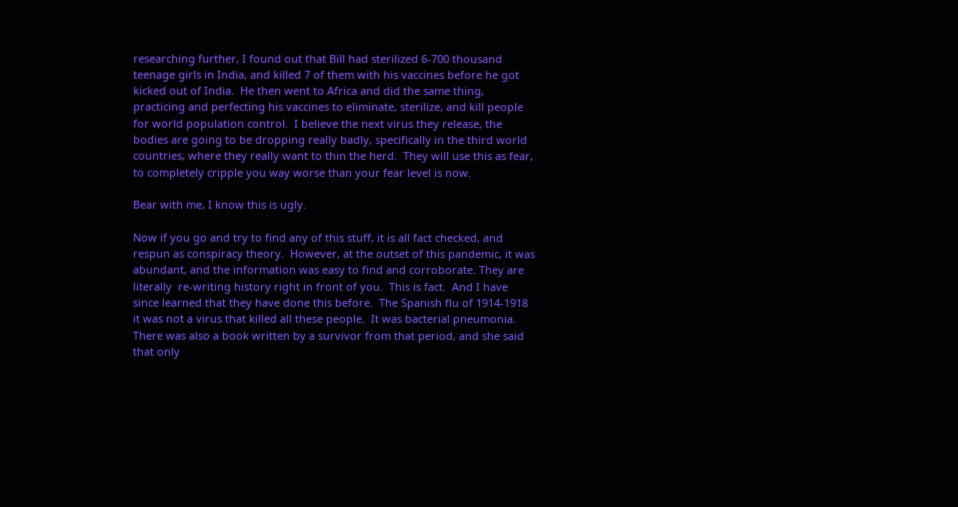researching further, I found out that Bill had sterilized 6-700 thousand teenage girls in India, and killed 7 of them with his vaccines before he got kicked out of India.  He then went to Africa and did the same thing, practicing and perfecting his vaccines to eliminate, sterilize, and kill people for world population control.  I believe the next virus they release, the bodies are going to be dropping really badly, specifically in the third world countries, where they really want to thin the herd.  They will use this as fear, to completely cripple you way worse than your fear level is now.

Bear with me, I know this is ugly.

Now if you go and try to find any of this stuff, it is all fact checked, and respun as conspiracy theory.  However, at the outset of this pandemic, it was abundant, and the information was easy to find and corroborate. They are literally  re-writing history right in front of you.  This is fact.  And I have since learned that they have done this before.  The Spanish flu of 1914-1918 it was not a virus that killed all these people.  It was bacterial pneumonia.  There was also a book written by a survivor from that period, and she said that only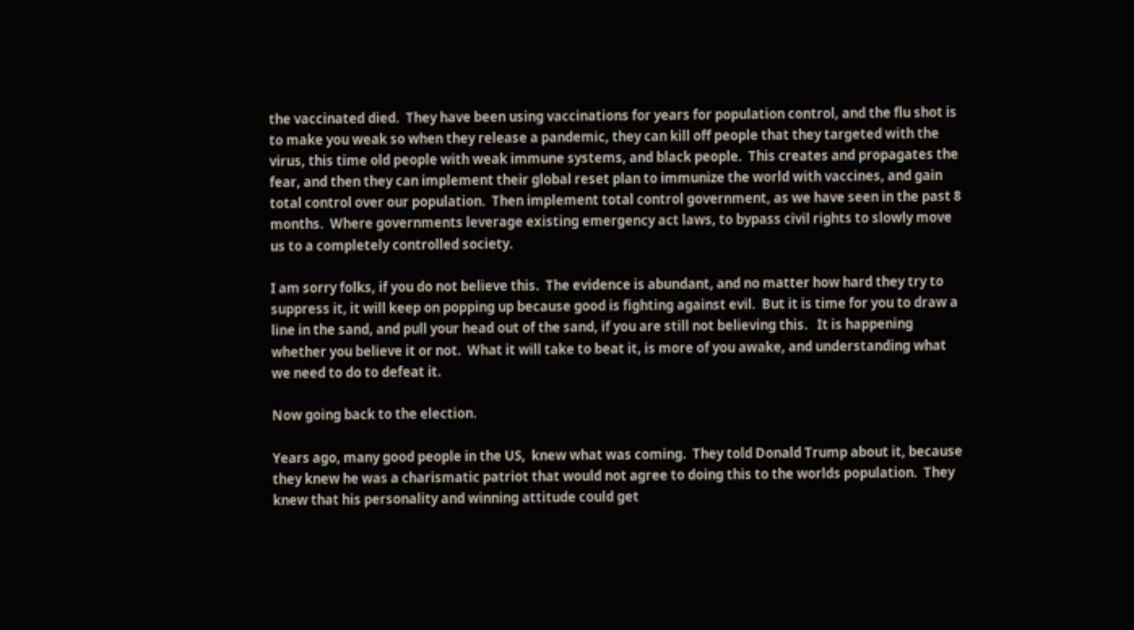the vaccinated died.  They have been using vaccinations for years for population control, and the flu shot is to make you weak so when they release a pandemic, they can kill off people that they targeted with the virus, this time old people with weak immune systems, and black people.  This creates and propagates the fear, and then they can implement their global reset plan to immunize the world with vaccines, and gain total control over our population.  Then implement total control government, as we have seen in the past 8 months.  Where governments leverage existing emergency act laws, to bypass civil rights to slowly move us to a completely controlled society.

I am sorry folks, if you do not believe this.  The evidence is abundant, and no matter how hard they try to suppress it, it will keep on popping up because good is fighting against evil.  But it is time for you to draw a line in the sand, and pull your head out of the sand, if you are still not believing this.   It is happening whether you believe it or not.  What it will take to beat it, is more of you awake, and understanding what we need to do to defeat it.

Now going back to the election.

Years ago, many good people in the US,  knew what was coming.  They told Donald Trump about it, because they knew he was a charismatic patriot that would not agree to doing this to the worlds population.  They knew that his personality and winning attitude could get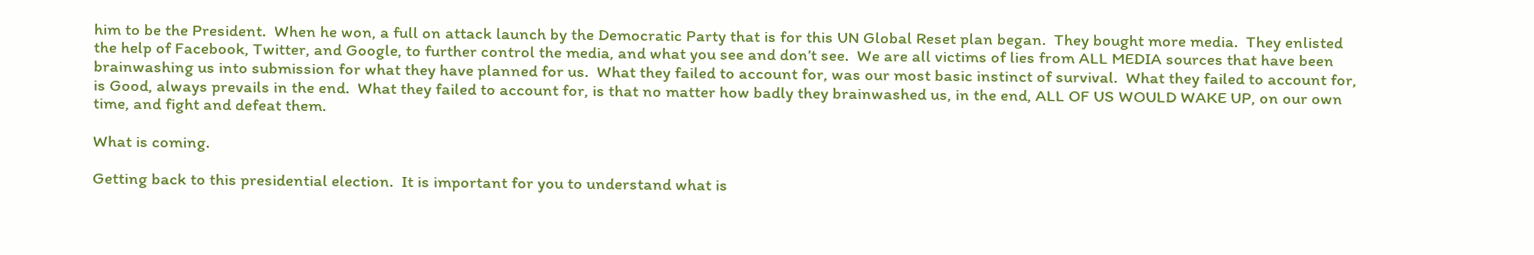him to be the President.  When he won, a full on attack launch by the Democratic Party that is for this UN Global Reset plan began.  They bought more media.  They enlisted the help of Facebook, Twitter, and Google, to further control the media, and what you see and don’t see.  We are all victims of lies from ALL MEDIA sources that have been brainwashing us into submission for what they have planned for us.  What they failed to account for, was our most basic instinct of survival.  What they failed to account for, is Good, always prevails in the end.  What they failed to account for, is that no matter how badly they brainwashed us, in the end, ALL OF US WOULD WAKE UP, on our own time, and fight and defeat them.

What is coming.

Getting back to this presidential election.  It is important for you to understand what is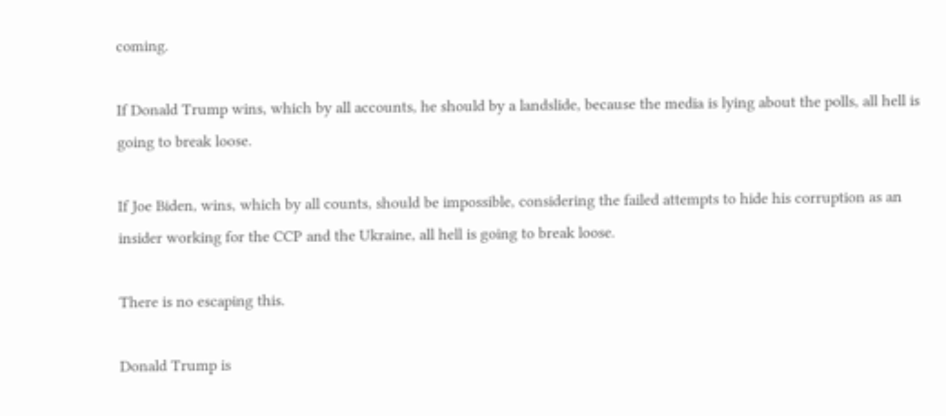coming.

If Donald Trump wins, which by all accounts, he should by a landslide, because the media is lying about the polls, all hell is going to break loose.

If Joe Biden, wins, which by all counts, should be impossible, considering the failed attempts to hide his corruption as an insider working for the CCP and the Ukraine, all hell is going to break loose.

There is no escaping this.

Donald Trump is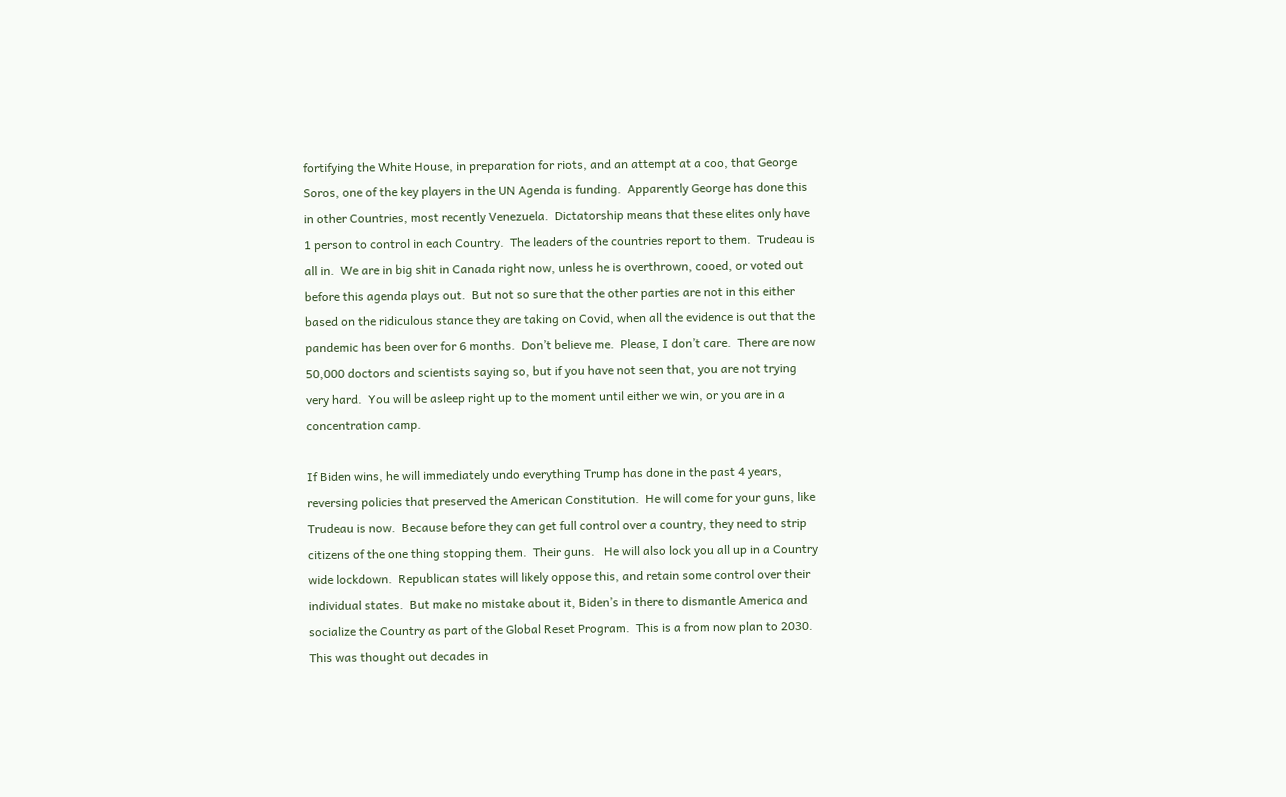fortifying the White House, in preparation for riots, and an attempt at a coo, that George Soros, one of the key players in the UN Agenda is funding.  Apparently George has done this in other Countries, most recently Venezuela.  Dictatorship means that these elites only have 1 person to control in each Country.  The leaders of the countries report to them.  Trudeau is all in.  We are in big shit in Canada right now, unless he is overthrown, cooed, or voted out before this agenda plays out.  But not so sure that the other parties are not in this either based on the ridiculous stance they are taking on Covid, when all the evidence is out that the pandemic has been over for 6 months.  Don’t believe me.  Please, I don’t care.  There are now 50,000 doctors and scientists saying so, but if you have not seen that, you are not trying very hard.  You will be asleep right up to the moment until either we win, or you are in a concentration camp.

If Biden wins, he will immediately undo everything Trump has done in the past 4 years, reversing policies that preserved the American Constitution.  He will come for your guns, like Trudeau is now.  Because before they can get full control over a country, they need to strip citizens of the one thing stopping them.  Their guns.   He will also lock you all up in a Country wide lockdown.  Republican states will likely oppose this, and retain some control over their individual states.  But make no mistake about it, Biden’s in there to dismantle America and socialize the Country as part of the Global Reset Program.  This is a from now plan to 2030.  This was thought out decades in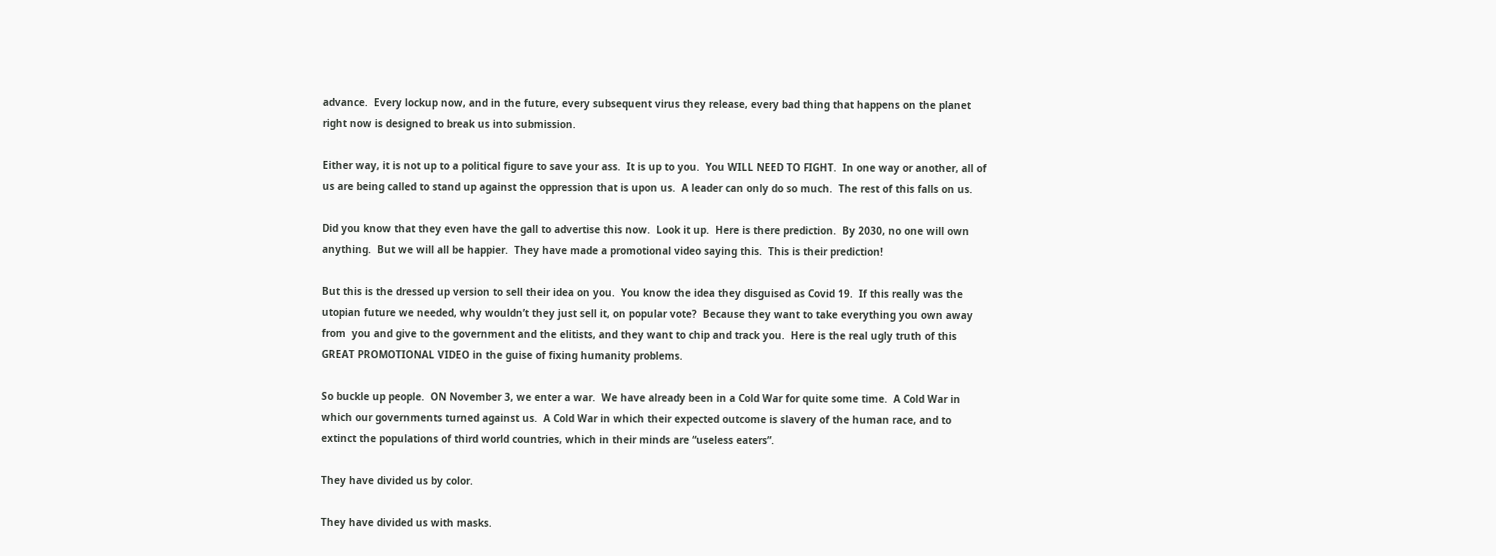advance.  Every lockup now, and in the future, every subsequent virus they release, every bad thing that happens on the planet right now is designed to break us into submission.

Either way, it is not up to a political figure to save your ass.  It is up to you.  You WILL NEED TO FIGHT.  In one way or another, all of us are being called to stand up against the oppression that is upon us.  A leader can only do so much.  The rest of this falls on us.

Did you know that they even have the gall to advertise this now.  Look it up.  Here is there prediction.  By 2030, no one will own anything.  But we will all be happier.  They have made a promotional video saying this.  This is their prediction!

But this is the dressed up version to sell their idea on you.  You know the idea they disguised as Covid 19.  If this really was the utopian future we needed, why wouldn’t they just sell it, on popular vote?  Because they want to take everything you own away from  you and give to the government and the elitists, and they want to chip and track you.  Here is the real ugly truth of this GREAT PROMOTIONAL VIDEO in the guise of fixing humanity problems.

So buckle up people.  ON November 3, we enter a war.  We have already been in a Cold War for quite some time.  A Cold War in which our governments turned against us.  A Cold War in which their expected outcome is slavery of the human race, and to extinct the populations of third world countries, which in their minds are “useless eaters”.

They have divided us by color.

They have divided us with masks.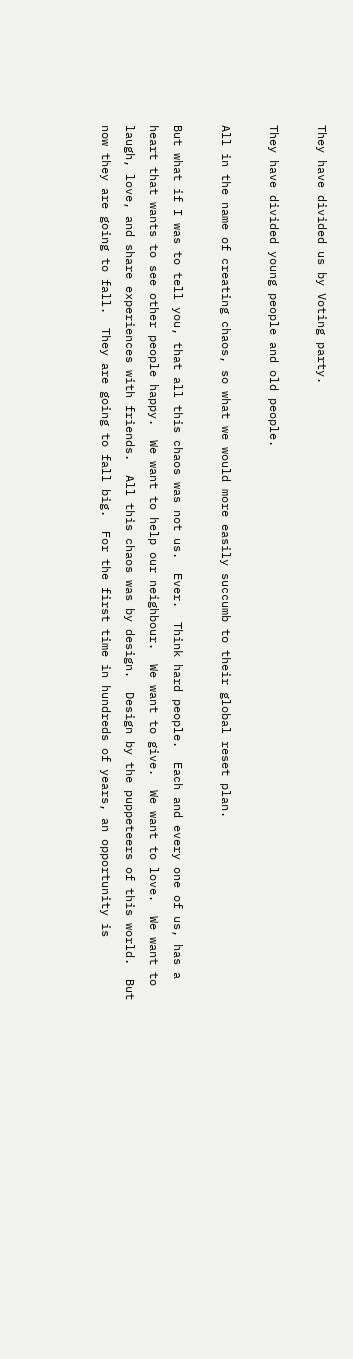They have divided us by Voting party.

They have divided young people and old people.

All in the name of creating chaos, so what we would more easily succumb to their global reset plan.

But what if I was to tell you, that all this chaos was not us.  Ever.  Think hard people.  Each and every one of us, has a heart that wants to see other people happy.  We want to help our neighbour.  We want to give.  We want to love.  We want to laugh, love, and share experiences with friends.  All this chaos was by design.  Design by the puppeteers of this world.  But now they are going to fall.  They are going to fall big.  For the first time in hundreds of years, an opportunity is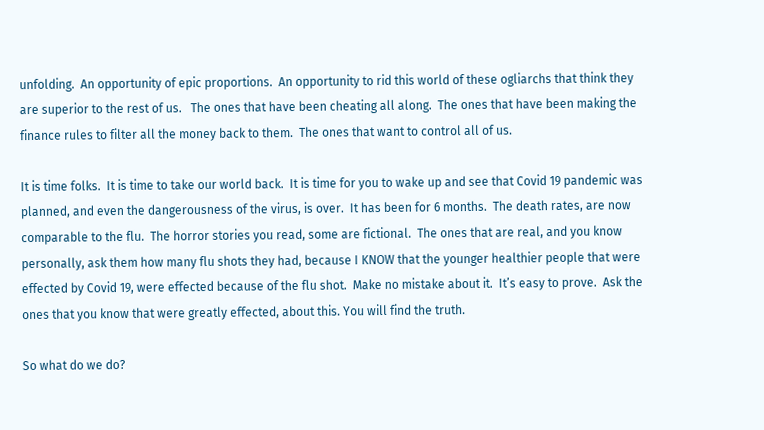unfolding.  An opportunity of epic proportions.  An opportunity to rid this world of these ogliarchs that think they are superior to the rest of us.   The ones that have been cheating all along.  The ones that have been making the finance rules to filter all the money back to them.  The ones that want to control all of us.

It is time folks.  It is time to take our world back.  It is time for you to wake up and see that Covid 19 pandemic was planned, and even the dangerousness of the virus, is over.  It has been for 6 months.  The death rates, are now comparable to the flu.  The horror stories you read, some are fictional.  The ones that are real, and you know personally, ask them how many flu shots they had, because I KNOW that the younger healthier people that were effected by Covid 19, were effected because of the flu shot.  Make no mistake about it.  It’s easy to prove.  Ask the ones that you know that were greatly effected, about this. You will find the truth.

So what do we do?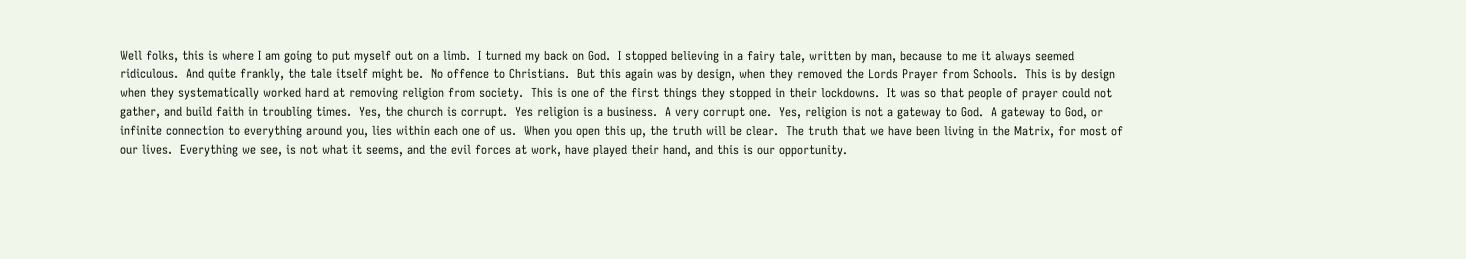Well folks, this is where I am going to put myself out on a limb.  I turned my back on God.  I stopped believing in a fairy tale, written by man, because to me it always seemed ridiculous.  And quite frankly, the tale itself might be.  No offence to Christians.  But this again was by design, when they removed the Lords Prayer from Schools.  This is by design when they systematically worked hard at removing religion from society.  This is one of the first things they stopped in their lockdowns.  It was so that people of prayer could not gather, and build faith in troubling times.  Yes, the church is corrupt.  Yes religion is a business.  A very corrupt one.  Yes, religion is not a gateway to God.  A gateway to God, or infinite connection to everything around you, lies within each one of us.  When you open this up, the truth will be clear.  The truth that we have been living in the Matrix, for most of our lives.  Everything we see, is not what it seems, and the evil forces at work, have played their hand, and this is our opportunity.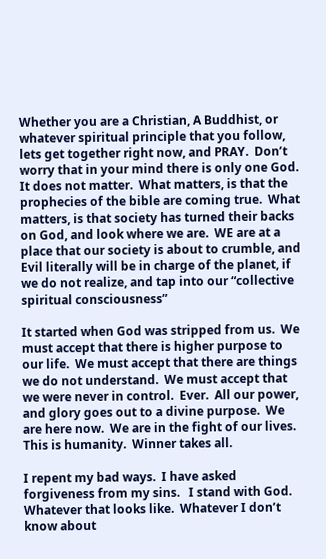Whether you are a Christian, A Buddhist, or whatever spiritual principle that you follow, lets get together right now, and PRAY.  Don’t worry that in your mind there is only one God.  It does not matter.  What matters, is that the prophecies of the bible are coming true.  What matters, is that society has turned their backs on God, and look where we are.  WE are at a place that our society is about to crumble, and Evil literally will be in charge of the planet, if we do not realize, and tap into our “collective spiritual consciousness”

It started when God was stripped from us.  We must accept that there is higher purpose to our life.  We must accept that there are things we do not understand.  We must accept that we were never in control.  Ever.  All our power, and glory goes out to a divine purpose.  We are here now.  We are in the fight of our lives.  This is humanity.  Winner takes all.

I repent my bad ways.  I have asked forgiveness from my sins.   I stand with God.  Whatever that looks like.  Whatever I don’t know about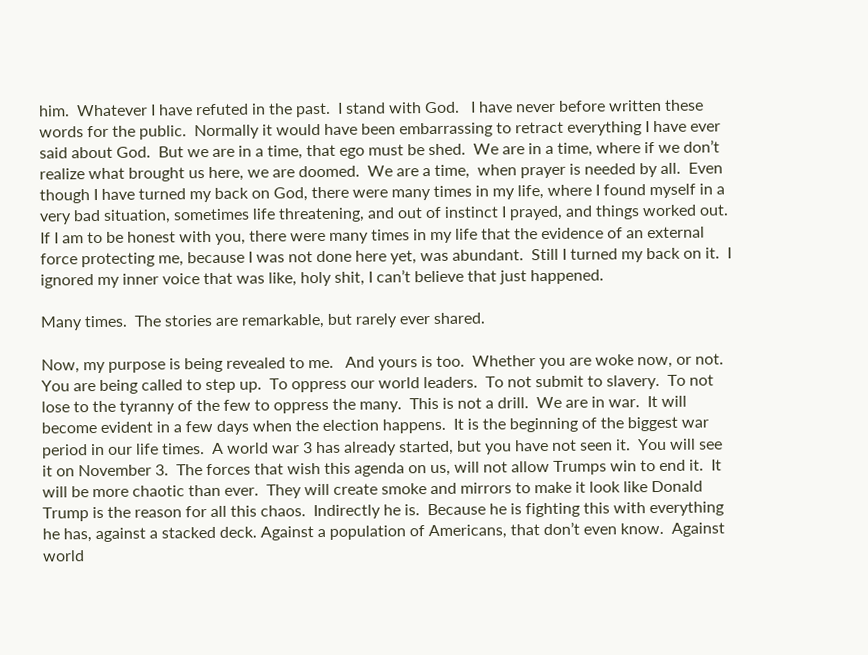him.  Whatever I have refuted in the past.  I stand with God.   I have never before written these words for the public.  Normally it would have been embarrassing to retract everything I have ever said about God.  But we are in a time, that ego must be shed.  We are in a time, where if we don’t realize what brought us here, we are doomed.  We are a time,  when prayer is needed by all.  Even though I have turned my back on God, there were many times in my life, where I found myself in a very bad situation, sometimes life threatening, and out of instinct I prayed, and things worked out.  If I am to be honest with you, there were many times in my life that the evidence of an external force protecting me, because I was not done here yet, was abundant.  Still I turned my back on it.  I ignored my inner voice that was like, holy shit, I can’t believe that just happened.

Many times.  The stories are remarkable, but rarely ever shared.

Now, my purpose is being revealed to me.   And yours is too.  Whether you are woke now, or not.  You are being called to step up.  To oppress our world leaders.  To not submit to slavery.  To not lose to the tyranny of the few to oppress the many.  This is not a drill.  We are in war.  It will become evident in a few days when the election happens.  It is the beginning of the biggest war period in our life times.  A world war 3 has already started, but you have not seen it.  You will see it on November 3.  The forces that wish this agenda on us, will not allow Trumps win to end it.  It will be more chaotic than ever.  They will create smoke and mirrors to make it look like Donald Trump is the reason for all this chaos.  Indirectly he is.  Because he is fighting this with everything he has, against a stacked deck. Against a population of Americans, that don’t even know.  Against world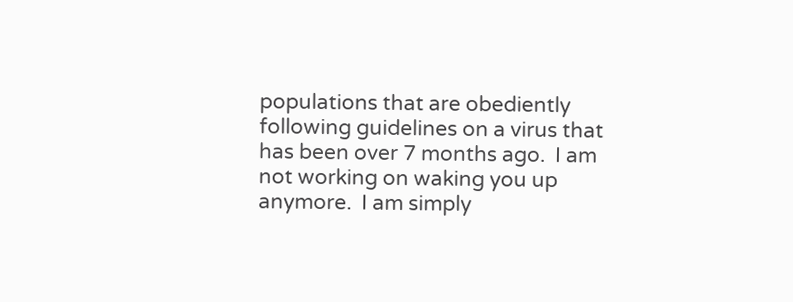populations that are obediently following guidelines on a virus that has been over 7 months ago.  I am not working on waking you up anymore.  I am simply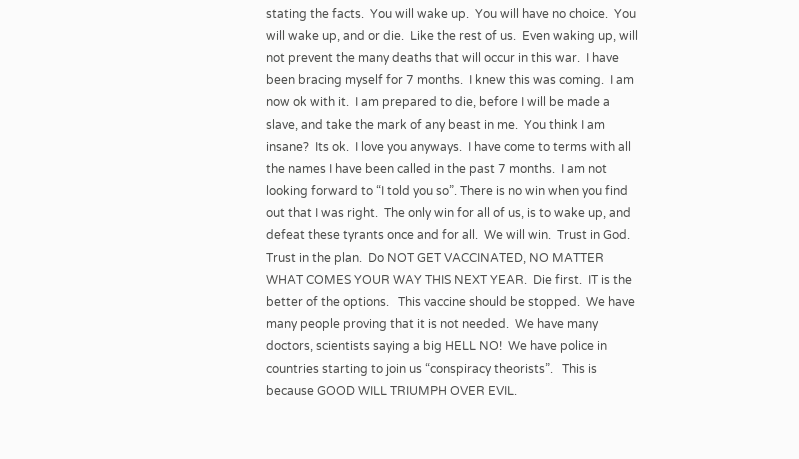stating the facts.  You will wake up.  You will have no choice.  You will wake up, and or die.  Like the rest of us.  Even waking up, will not prevent the many deaths that will occur in this war.  I have been bracing myself for 7 months.  I knew this was coming.  I am now ok with it.  I am prepared to die, before I will be made a slave, and take the mark of any beast in me.  You think I am insane?  Its ok.  I love you anyways.  I have come to terms with all the names I have been called in the past 7 months.  I am not looking forward to “I told you so”. There is no win when you find out that I was right.  The only win for all of us, is to wake up, and defeat these tyrants once and for all.  We will win.  Trust in God.  Trust in the plan.  Do NOT GET VACCINATED, NO MATTER WHAT COMES YOUR WAY THIS NEXT YEAR.  Die first.  IT is the better of the options.   This vaccine should be stopped.  We have many people proving that it is not needed.  We have many doctors, scientists saying a big HELL NO!  We have police in countries starting to join us “conspiracy theorists”.   This is because GOOD WILL TRIUMPH OVER EVIL.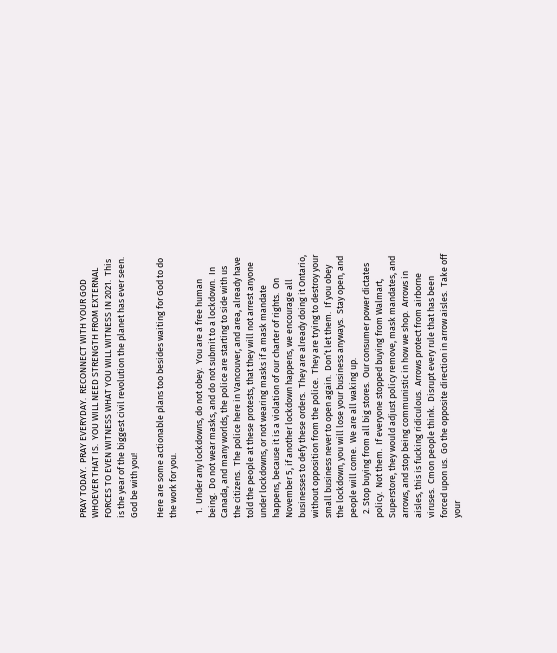PRAY TODAY.  PRAY EVERYDAY.  RECONNECT WITH YOUR GOD WHOEVER THAT IS.  YOU WILL NEED STRENGTH FROM EXTERNAL FORCES TO EVEN WITNESS WHAT YOU WILL WITNESS IN 2021.  This is the year of the biggest civil revolution the planet has ever seen.  God be with you!

Here are some actionable plans too besides waiting for God to do the work for you.

  1.  Under any lockdowns, do not obey.  You are a free human being.  Do not wear masks, and do not submit to a lockdown.  In Canada, and many worlds, the police are starting to side with us the citizens.  The police here in Vancouver, and area, already have told the people at these protests, that they will not arrest anyone under lockdowns, or not wearing masks if a mask mandate happens, because it is a violation of our charter of rights.  On November 5, if another lockdown happens, we encourage all businesses to defy these orders.  They are already doing it Ontario,  without opposition from the police.  They are trying to destroy your small business never to open again.  Don’t let them.  If you obey the lockdown, you will lose your business anyways.  Stay open, and people will come.  We are all waking up.
  2. Stop buying from all big stores.  Our consumer power dictates policy.  Not them.  If everyone stopped buying from Walmart, Superstore, they would adjust policy remove, mask mandates, and arrows, and stop being communistic in how we shop.  Arrows in aisles, this is fucking ridiculous.  Arrows protect from airborne viruses.  Cmon people think.  Disrupt every rule that has been forced upon us.  Go the opposite direction in arrow aisles.  Take off your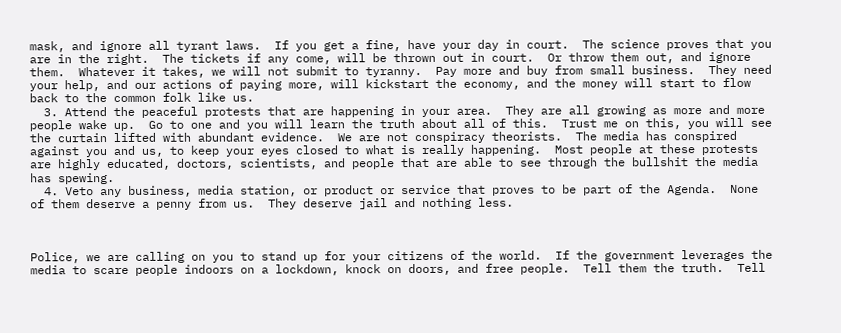mask, and ignore all tyrant laws.  If you get a fine, have your day in court.  The science proves that you are in the right.  The tickets if any come, will be thrown out in court.  Or throw them out, and ignore them.  Whatever it takes, we will not submit to tyranny.  Pay more and buy from small business.  They need your help, and our actions of paying more, will kickstart the economy, and the money will start to flow back to the common folk like us.
  3. Attend the peaceful protests that are happening in your area.  They are all growing as more and more people wake up.  Go to one and you will learn the truth about all of this.  Trust me on this, you will see the curtain lifted with abundant evidence.  We are not conspiracy theorists.  The media has conspired against you and us, to keep your eyes closed to what is really happening.  Most people at these protests are highly educated, doctors, scientists, and people that are able to see through the bullshit the media has spewing.
  4. Veto any business, media station, or product or service that proves to be part of the Agenda.  None of them deserve a penny from us.  They deserve jail and nothing less.



Police, we are calling on you to stand up for your citizens of the world.  If the government leverages the media to scare people indoors on a lockdown, knock on doors, and free people.  Tell them the truth.  Tell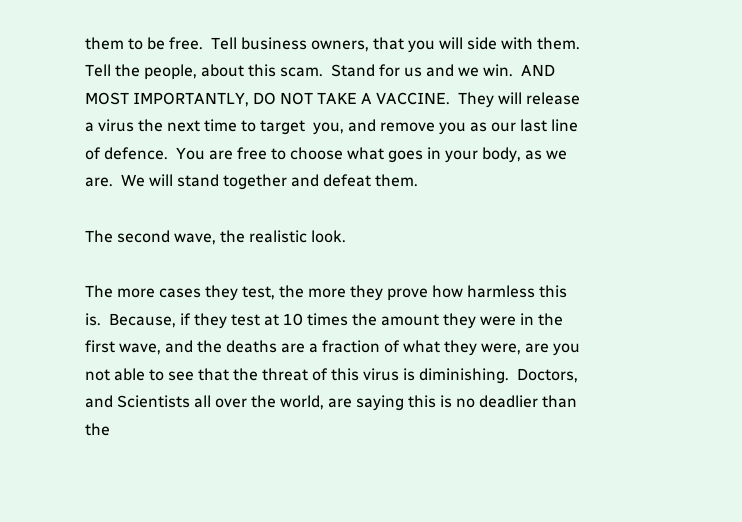them to be free.  Tell business owners, that you will side with them.  Tell the people, about this scam.  Stand for us and we win.  AND MOST IMPORTANTLY, DO NOT TAKE A VACCINE.  They will release a virus the next time to target  you, and remove you as our last line of defence.  You are free to choose what goes in your body, as we are.  We will stand together and defeat them.

The second wave, the realistic look.

The more cases they test, the more they prove how harmless this is.  Because, if they test at 10 times the amount they were in the first wave, and the deaths are a fraction of what they were, are you not able to see that the threat of this virus is diminishing.  Doctors, and Scientists all over the world, are saying this is no deadlier than the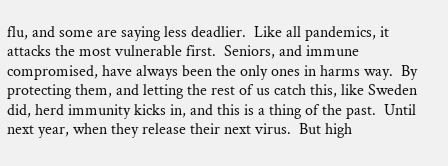flu, and some are saying less deadlier.  Like all pandemics, it attacks the most vulnerable first.  Seniors, and immune compromised, have always been the only ones in harms way.  By protecting them, and letting the rest of us catch this, like Sweden did, herd immunity kicks in, and this is a thing of the past.  Until next year, when they release their next virus.  But high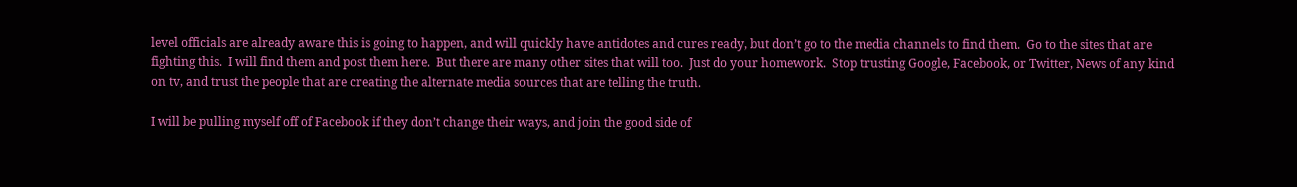level officials are already aware this is going to happen, and will quickly have antidotes and cures ready, but don’t go to the media channels to find them.  Go to the sites that are fighting this.  I will find them and post them here.  But there are many other sites that will too.  Just do your homework.  Stop trusting Google, Facebook, or Twitter, News of any kind on tv, and trust the people that are creating the alternate media sources that are telling the truth.

I will be pulling myself off of Facebook if they don’t change their ways, and join the good side of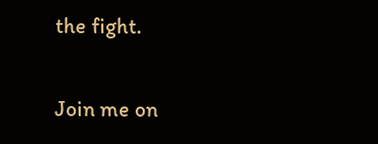the fight.

Join me on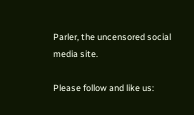Parler, the uncensored social media site.

Please follow and like us: